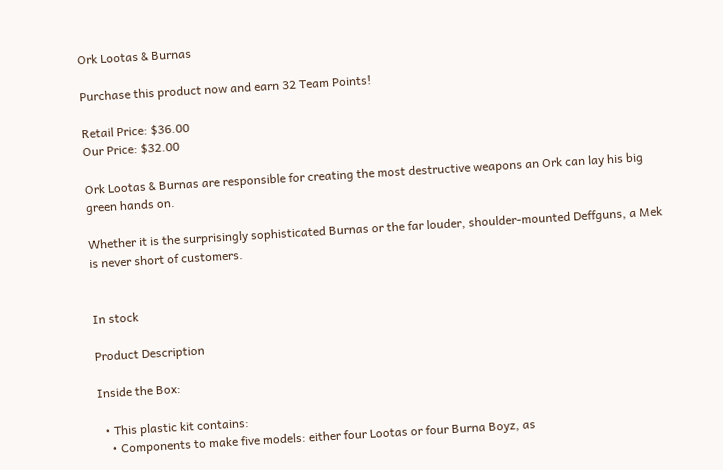Ork Lootas & Burnas

Purchase this product now and earn 32 Team Points!

Retail Price: $36.00
Our Price: $32.00

Ork Lootas & Burnas are responsible for creating the most destructive weapons an Ork can lay his big green hands on.

Whether it is the surprisingly sophisticated Burnas or the far louder, shoulder-mounted Deffguns, a Mek is never short of customers.


In stock

Product Description

Inside the Box:

  • This plastic kit contains:
    • Components to make five models: either four Lootas or four Burna Boyz, as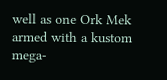well as one Ork Mek armed with a kustom mega-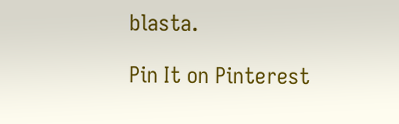blasta.

Pin It on Pinterest